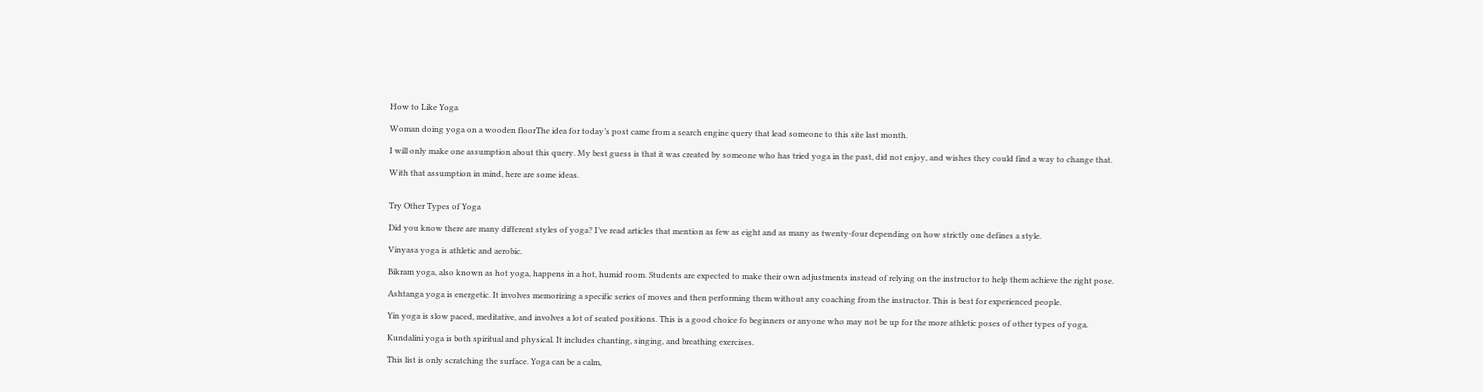How to Like Yoga

Woman doing yoga on a wooden floorThe idea for today’s post came from a search engine query that lead someone to this site last month.

I will only make one assumption about this query. My best guess is that it was created by someone who has tried yoga in the past, did not enjoy, and wishes they could find a way to change that.

With that assumption in mind, here are some ideas.


Try Other Types of Yoga

Did you know there are many different styles of yoga? I’ve read articles that mention as few as eight and as many as twenty-four depending on how strictly one defines a style.

Vinyasa yoga is athletic and aerobic.

Bikram yoga, also known as hot yoga, happens in a hot, humid room. Students are expected to make their own adjustments instead of relying on the instructor to help them achieve the right pose.

Ashtanga yoga is energetic. It involves memorizing a specific series of moves and then performing them without any coaching from the instructor. This is best for experienced people.

Yin yoga is slow paced, meditative, and involves a lot of seated positions. This is a good choice fo beginners or anyone who may not be up for the more athletic poses of other types of yoga.

Kundalini yoga is both spiritual and physical. It includes chanting, singing, and breathing exercises.

This list is only scratching the surface. Yoga can be a calm,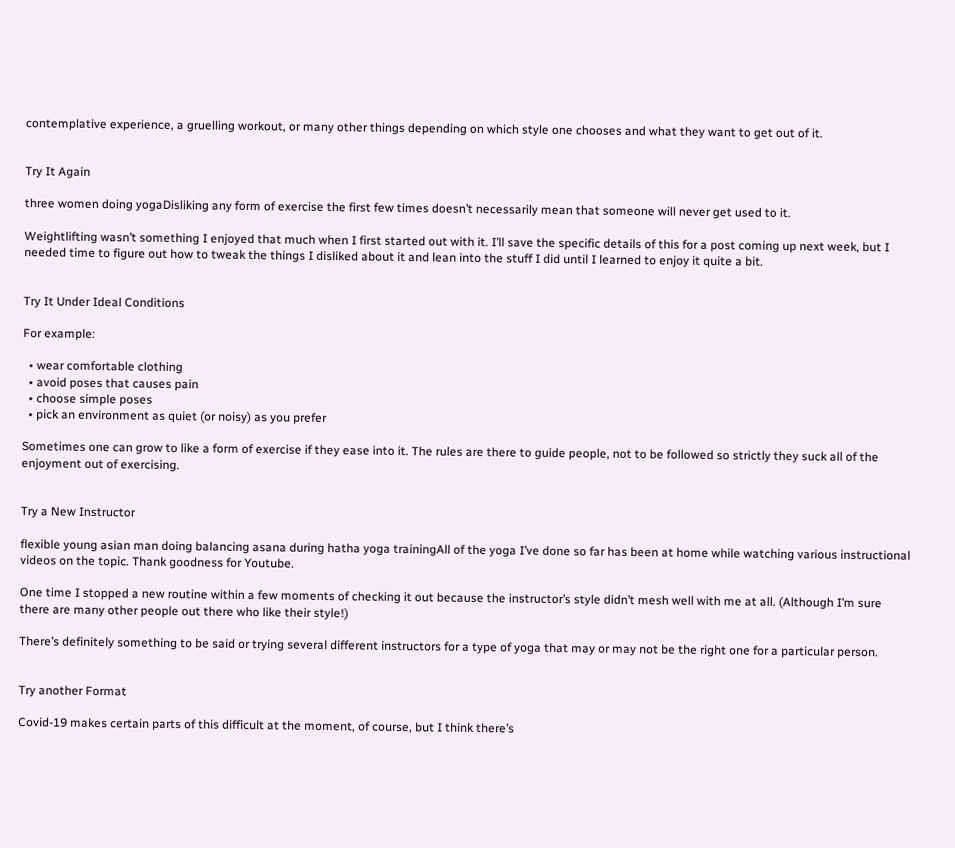contemplative experience, a gruelling workout, or many other things depending on which style one chooses and what they want to get out of it.


Try It Again

three women doing yogaDisliking any form of exercise the first few times doesn’t necessarily mean that someone will never get used to it.

Weightlifting wasn’t something I enjoyed that much when I first started out with it. I’ll save the specific details of this for a post coming up next week, but I needed time to figure out how to tweak the things I disliked about it and lean into the stuff I did until I learned to enjoy it quite a bit.


Try It Under Ideal Conditions

For example:

  • wear comfortable clothing
  • avoid poses that causes pain
  • choose simple poses
  • pick an environment as quiet (or noisy) as you prefer

Sometimes one can grow to like a form of exercise if they ease into it. The rules are there to guide people, not to be followed so strictly they suck all of the enjoyment out of exercising.


Try a New Instructor

flexible young asian man doing balancing asana during hatha yoga trainingAll of the yoga I’ve done so far has been at home while watching various instructional videos on the topic. Thank goodness for Youtube.

One time I stopped a new routine within a few moments of checking it out because the instructor’s style didn’t mesh well with me at all. (Although I’m sure there are many other people out there who like their style!)

There’s definitely something to be said or trying several different instructors for a type of yoga that may or may not be the right one for a particular person.


Try another Format

Covid-19 makes certain parts of this difficult at the moment, of course, but I think there’s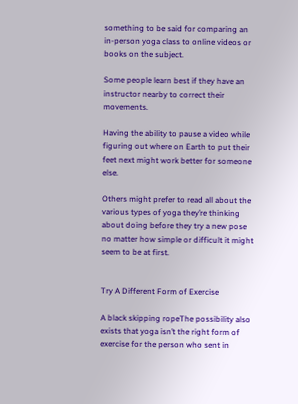something to be said for comparing an in-person yoga class to online videos or books on the subject.

Some people learn best if they have an instructor nearby to correct their movements.

Having the ability to pause a video while figuring out where on Earth to put their feet next might work better for someone else.

Others might prefer to read all about the various types of yoga they’re thinking about doing before they try a new pose no matter how simple or difficult it might seem to be at first.


Try A Different Form of Exercise

A black skipping ropeThe possibility also exists that yoga isn’t the right form of exercise for the person who sent in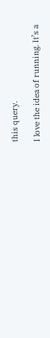this query.

I love the idea of running. It’s a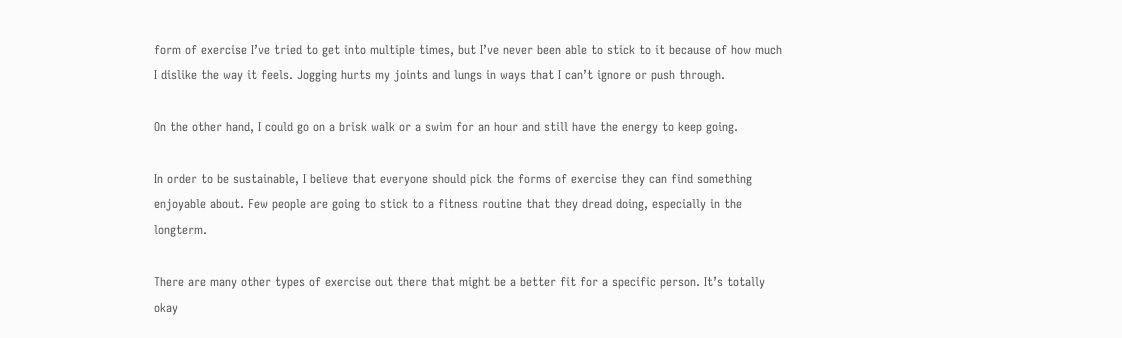form of exercise I’ve tried to get into multiple times, but I’ve never been able to stick to it because of how much I dislike the way it feels. Jogging hurts my joints and lungs in ways that I can’t ignore or push through.

On the other hand, I could go on a brisk walk or a swim for an hour and still have the energy to keep going.

In order to be sustainable, I believe that everyone should pick the forms of exercise they can find something enjoyable about. Few people are going to stick to a fitness routine that they dread doing, especially in the longterm.

There are many other types of exercise out there that might be a better fit for a specific person. It’s totally okay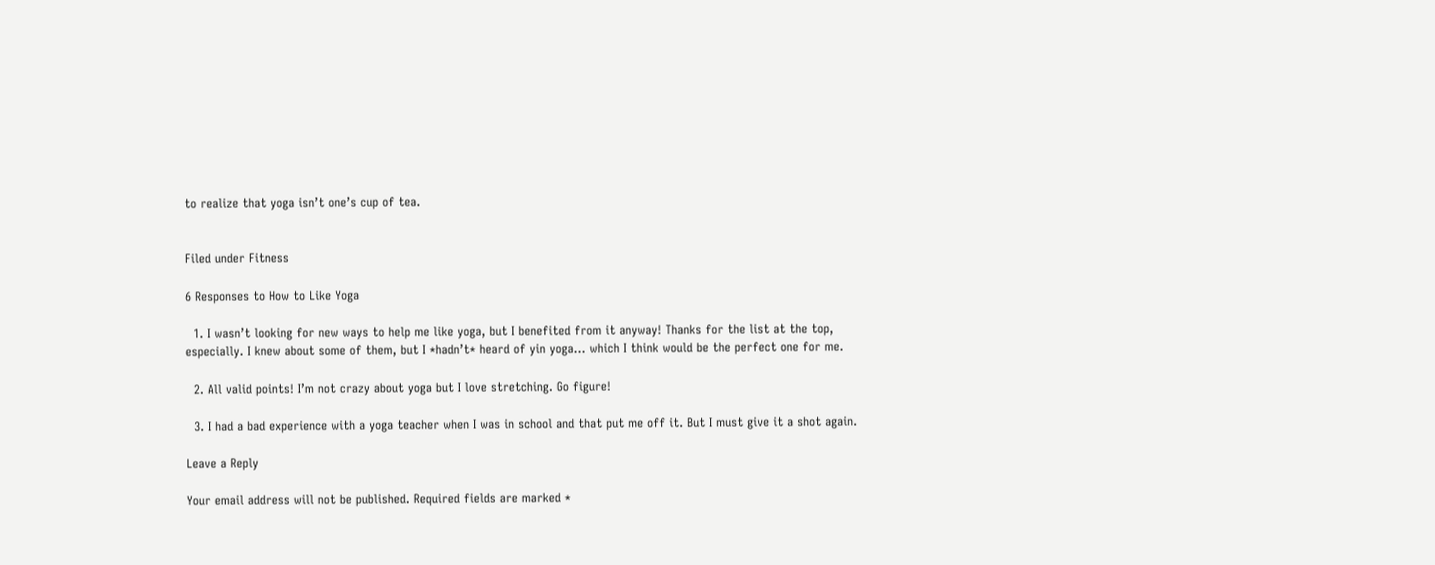to realize that yoga isn’t one’s cup of tea.


Filed under Fitness

6 Responses to How to Like Yoga

  1. I wasn’t looking for new ways to help me like yoga, but I benefited from it anyway! Thanks for the list at the top, especially. I knew about some of them, but I *hadn’t* heard of yin yoga… which I think would be the perfect one for me.

  2. All valid points! I’m not crazy about yoga but I love stretching. Go figure!

  3. I had a bad experience with a yoga teacher when I was in school and that put me off it. But I must give it a shot again.

Leave a Reply

Your email address will not be published. Required fields are marked *